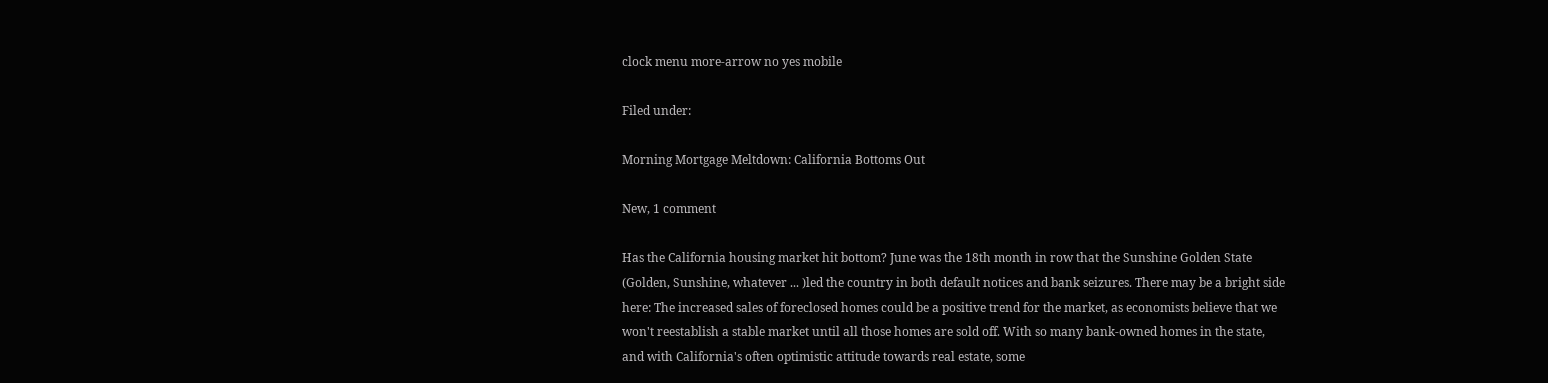clock menu more-arrow no yes mobile

Filed under:

Morning Mortgage Meltdown: California Bottoms Out

New, 1 comment

Has the California housing market hit bottom? June was the 18th month in row that the Sunshine Golden State (Golden, Sunshine, whatever ... )led the country in both default notices and bank seizures. There may be a bright side here: The increased sales of foreclosed homes could be a positive trend for the market, as economists believe that we won't reestablish a stable market until all those homes are sold off. With so many bank-owned homes in the state, and with California's often optimistic attitude towards real estate, some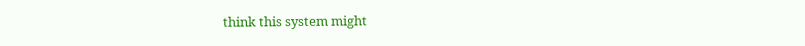think this system might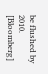be flushed by 2010. [Bloomberg]